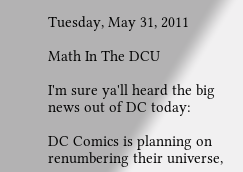Tuesday, May 31, 2011

Math In The DCU

I'm sure ya'll heard the big news out of DC today:

DC Comics is planning on renumbering their universe,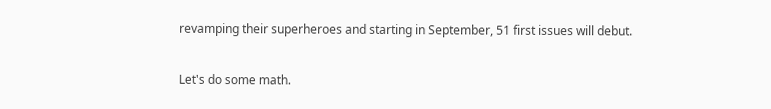revamping their superheroes and starting in September, 51 first issues will debut.

Let's do some math.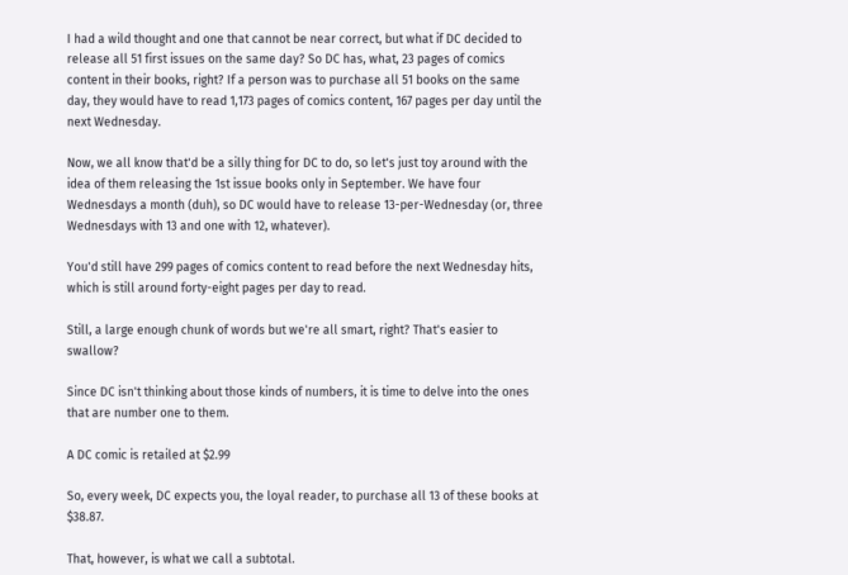I had a wild thought and one that cannot be near correct, but what if DC decided to release all 51 first issues on the same day? So DC has, what, 23 pages of comics content in their books, right? If a person was to purchase all 51 books on the same day, they would have to read 1,173 pages of comics content, 167 pages per day until the next Wednesday.

Now, we all know that'd be a silly thing for DC to do, so let's just toy around with the idea of them releasing the 1st issue books only in September. We have four Wednesdays a month (duh), so DC would have to release 13-per-Wednesday (or, three Wednesdays with 13 and one with 12, whatever).

You'd still have 299 pages of comics content to read before the next Wednesday hits, which is still around forty-eight pages per day to read.

Still, a large enough chunk of words but we're all smart, right? That's easier to swallow?

Since DC isn't thinking about those kinds of numbers, it is time to delve into the ones that are number one to them.

A DC comic is retailed at $2.99

So, every week, DC expects you, the loyal reader, to purchase all 13 of these books at $38.87.

That, however, is what we call a subtotal.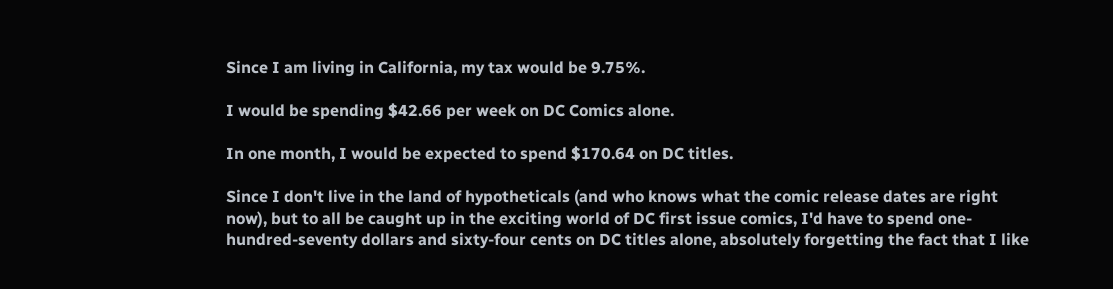Since I am living in California, my tax would be 9.75%.

I would be spending $42.66 per week on DC Comics alone.

In one month, I would be expected to spend $170.64 on DC titles.

Since I don't live in the land of hypotheticals (and who knows what the comic release dates are right now), but to all be caught up in the exciting world of DC first issue comics, I'd have to spend one-hundred-seventy dollars and sixty-four cents on DC titles alone, absolutely forgetting the fact that I like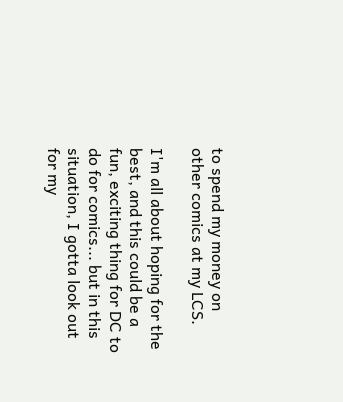to spend my money on other comics at my LCS.

I'm all about hoping for the best, and this could be a fun, exciting thing for DC to do for comics... but in this situation, I gotta look out for my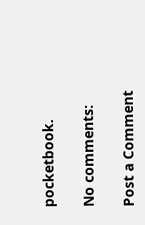pocketbook.

No comments:

Post a Comment